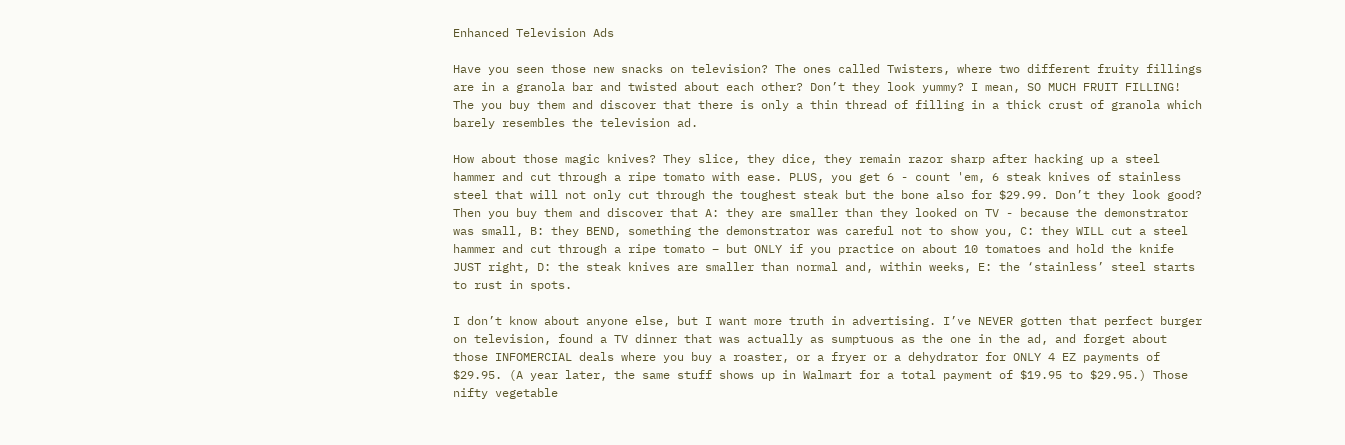Enhanced Television Ads

Have you seen those new snacks on television? The ones called Twisters, where two different fruity fillings are in a granola bar and twisted about each other? Don’t they look yummy? I mean, SO MUCH FRUIT FILLING! The you buy them and discover that there is only a thin thread of filling in a thick crust of granola which barely resembles the television ad.

How about those magic knives? They slice, they dice, they remain razor sharp after hacking up a steel hammer and cut through a ripe tomato with ease. PLUS, you get 6 - count 'em, 6 steak knives of stainless steel that will not only cut through the toughest steak but the bone also for $29.99. Don’t they look good? Then you buy them and discover that A: they are smaller than they looked on TV - because the demonstrator was small, B: they BEND, something the demonstrator was careful not to show you, C: they WILL cut a steel hammer and cut through a ripe tomato – but ONLY if you practice on about 10 tomatoes and hold the knife JUST right, D: the steak knives are smaller than normal and, within weeks, E: the ‘stainless’ steel starts to rust in spots.

I don’t know about anyone else, but I want more truth in advertising. I’ve NEVER gotten that perfect burger on television, found a TV dinner that was actually as sumptuous as the one in the ad, and forget about those INFOMERCIAL deals where you buy a roaster, or a fryer or a dehydrator for ONLY 4 EZ payments of $29.95. (A year later, the same stuff shows up in Walmart for a total payment of $19.95 to $29.95.) Those nifty vegetable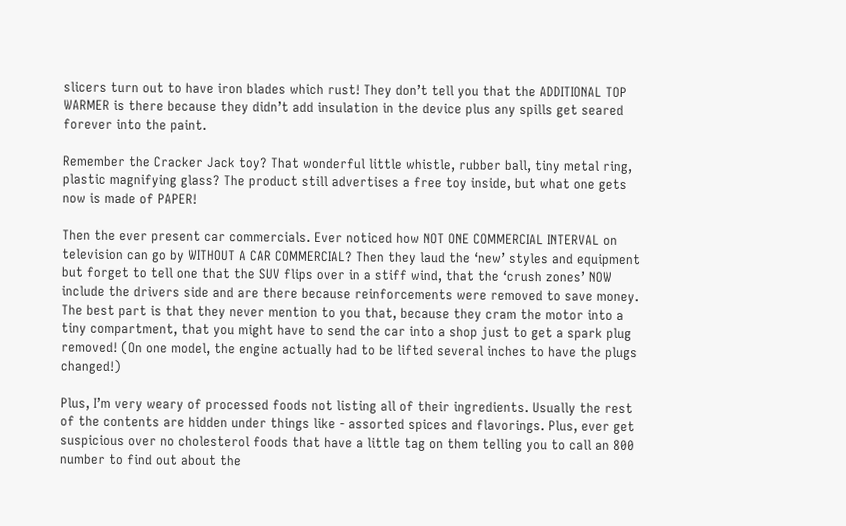slicers turn out to have iron blades which rust! They don’t tell you that the ADDITIONAL TOP WARMER is there because they didn’t add insulation in the device plus any spills get seared forever into the paint.

Remember the Cracker Jack toy? That wonderful little whistle, rubber ball, tiny metal ring, plastic magnifying glass? The product still advertises a free toy inside, but what one gets now is made of PAPER!

Then the ever present car commercials. Ever noticed how NOT ONE COMMERCIAL INTERVAL on television can go by WITHOUT A CAR COMMERCIAL? Then they laud the ‘new’ styles and equipment but forget to tell one that the SUV flips over in a stiff wind, that the ‘crush zones’ NOW include the drivers side and are there because reinforcements were removed to save money. The best part is that they never mention to you that, because they cram the motor into a tiny compartment, that you might have to send the car into a shop just to get a spark plug removed! (On one model, the engine actually had to be lifted several inches to have the plugs changed!)

Plus, I’m very weary of processed foods not listing all of their ingredients. Usually the rest of the contents are hidden under things like - assorted spices and flavorings. Plus, ever get suspicious over no cholesterol foods that have a little tag on them telling you to call an 800 number to find out about the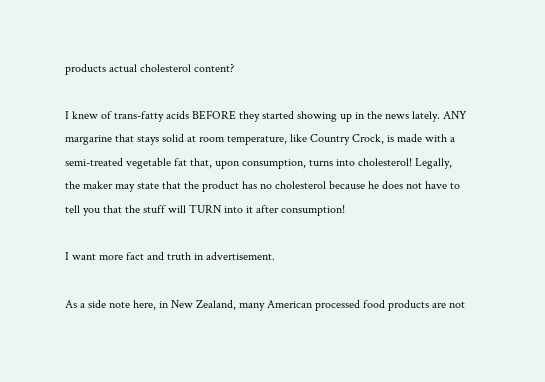products actual cholesterol content?

I knew of trans-fatty acids BEFORE they started showing up in the news lately. ANY margarine that stays solid at room temperature, like Country Crock, is made with a semi-treated vegetable fat that, upon consumption, turns into cholesterol! Legally, the maker may state that the product has no cholesterol because he does not have to tell you that the stuff will TURN into it after consumption!

I want more fact and truth in advertisement.

As a side note here, in New Zealand, many American processed food products are not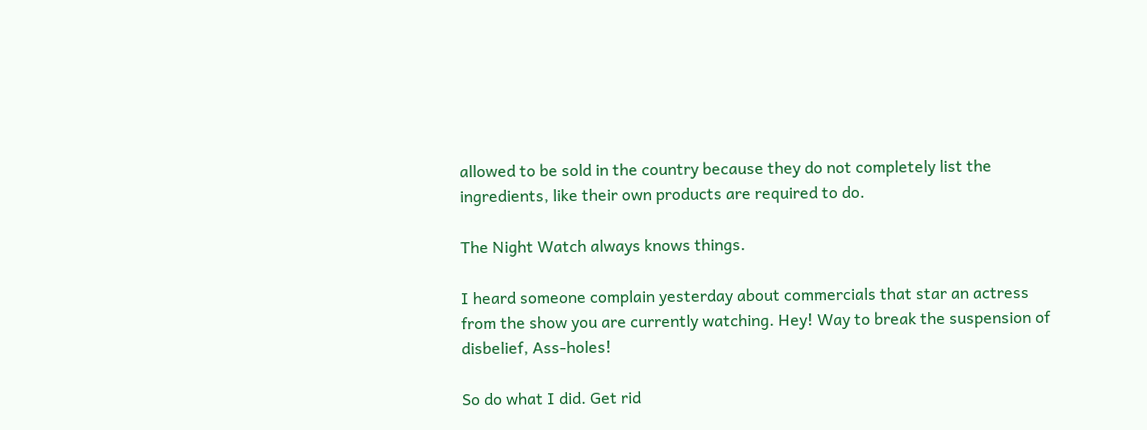allowed to be sold in the country because they do not completely list the ingredients, like their own products are required to do.

The Night Watch always knows things.

I heard someone complain yesterday about commercials that star an actress from the show you are currently watching. Hey! Way to break the suspension of disbelief, Ass-holes!

So do what I did. Get rid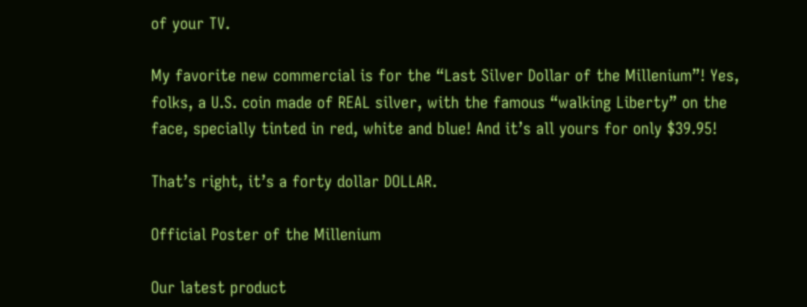of your TV.

My favorite new commercial is for the “Last Silver Dollar of the Millenium”! Yes, folks, a U.S. coin made of REAL silver, with the famous “walking Liberty” on the face, specially tinted in red, white and blue! And it’s all yours for only $39.95!

That’s right, it’s a forty dollar DOLLAR.

Official Poster of the Millenium

Our latest product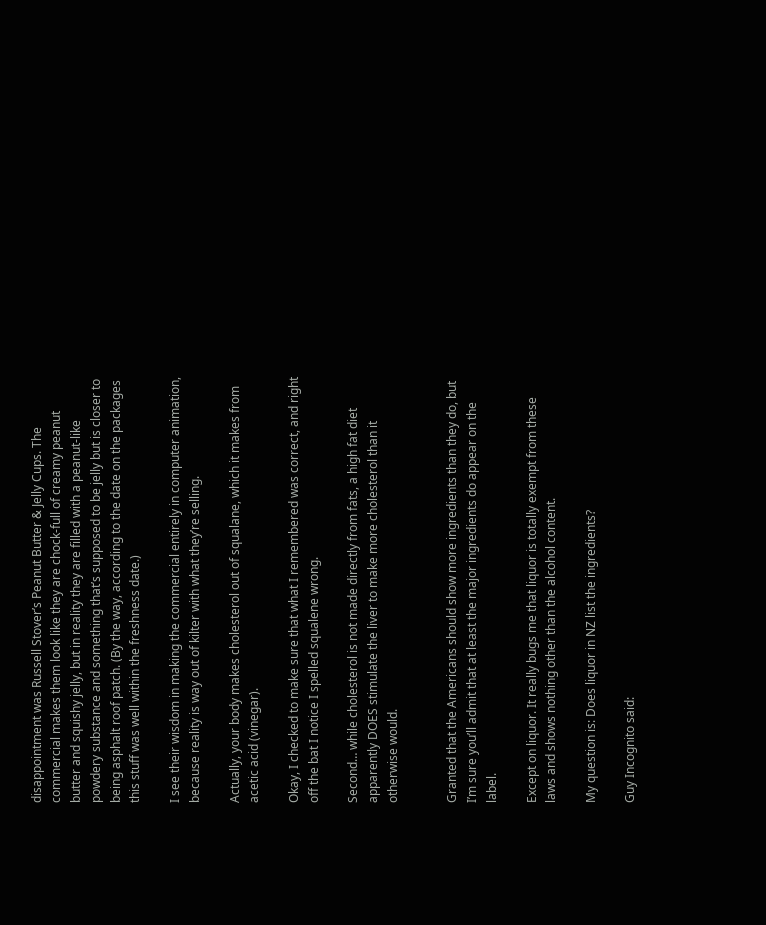disappointment was Russell Stover’s Peanut Butter & Jelly Cups. The commercial makes them look like they are chock-full of creamy peanut butter and squishy jelly, but in reality they are filled with a peanut-like powdery substance and something that’s supposed to be jelly but is closer to being asphalt roof patch. (By the way, according to the date on the packages this stuff was well within the freshness date.)

I see their wisdom in making the commercial entirely in computer animation, because reality is way out of kilter with what they’re selling.

Actually, your body makes cholesterol out of squalane, which it makes from acetic acid (vinegar).

Okay, I checked to make sure that what I remembered was correct, and right off the bat I notice I spelled squalene wrong.

Second… while cholesterol is not made directly from fats, a high fat diet apparently DOES stimulate the liver to make more cholesterol than it otherwise would.


Granted that the Americans should show more ingredients than they do, but I’m sure you’ll admit that at least the major ingredients do appear on the label.

Except on liquor. It really bugs me that liquor is totally exempt from these laws and shows nothing other than the alcohol content.

My question is: Does liquor in NZ list the ingredients?

Guy Incognito said: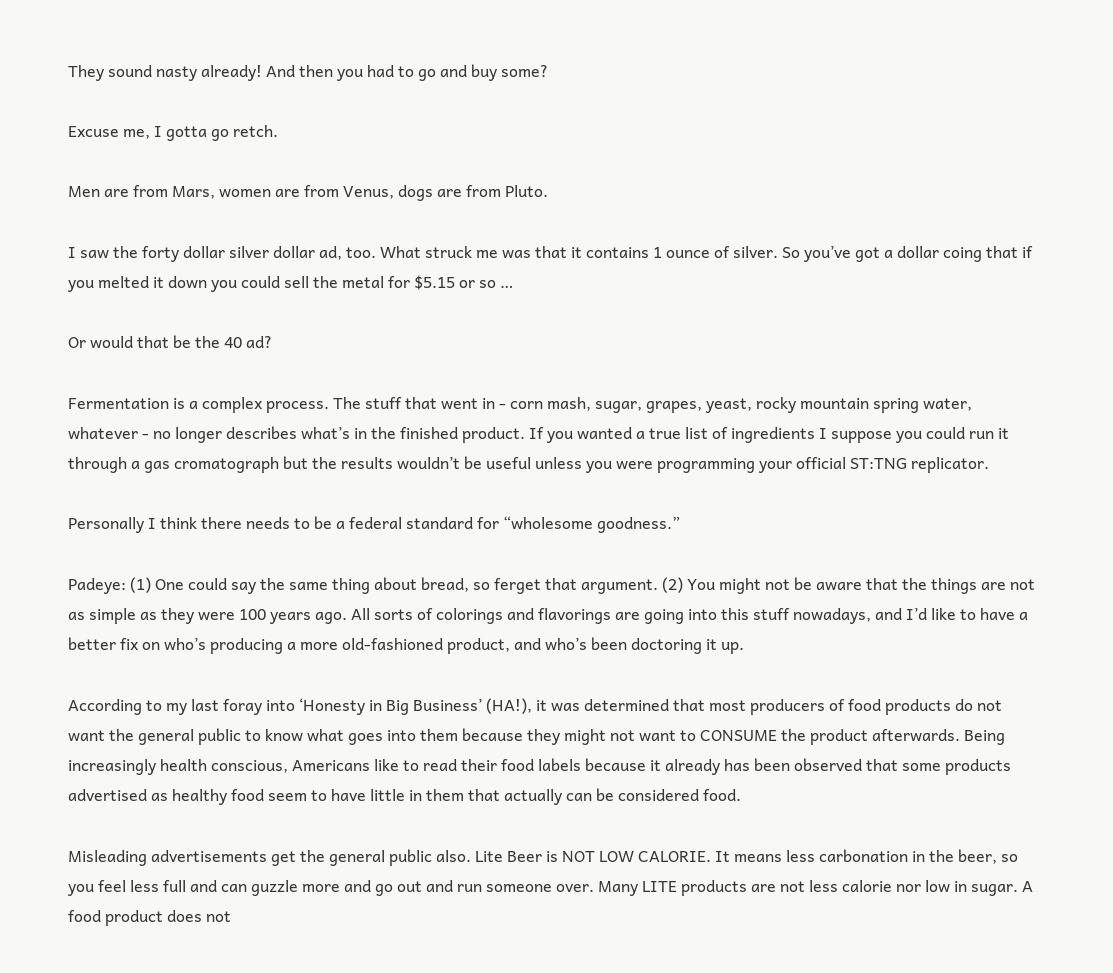They sound nasty already! And then you had to go and buy some?

Excuse me, I gotta go retch.

Men are from Mars, women are from Venus, dogs are from Pluto.

I saw the forty dollar silver dollar ad, too. What struck me was that it contains 1 ounce of silver. So you’ve got a dollar coing that if you melted it down you could sell the metal for $5.15 or so …

Or would that be the 40 ad?

Fermentation is a complex process. The stuff that went in - corn mash, sugar, grapes, yeast, rocky mountain spring water, whatever - no longer describes what’s in the finished product. If you wanted a true list of ingredients I suppose you could run it through a gas cromatograph but the results wouldn’t be useful unless you were programming your official ST:TNG replicator.

Personally I think there needs to be a federal standard for “wholesome goodness.”

Padeye: (1) One could say the same thing about bread, so ferget that argument. (2) You might not be aware that the things are not as simple as they were 100 years ago. All sorts of colorings and flavorings are going into this stuff nowadays, and I’d like to have a better fix on who’s producing a more old-fashioned product, and who’s been doctoring it up.

According to my last foray into ‘Honesty in Big Business’ (HA!), it was determined that most producers of food products do not want the general public to know what goes into them because they might not want to CONSUME the product afterwards. Being increasingly health conscious, Americans like to read their food labels because it already has been observed that some products advertised as healthy food seem to have little in them that actually can be considered food.

Misleading advertisements get the general public also. Lite Beer is NOT LOW CALORIE. It means less carbonation in the beer, so you feel less full and can guzzle more and go out and run someone over. Many LITE products are not less calorie nor low in sugar. A food product does not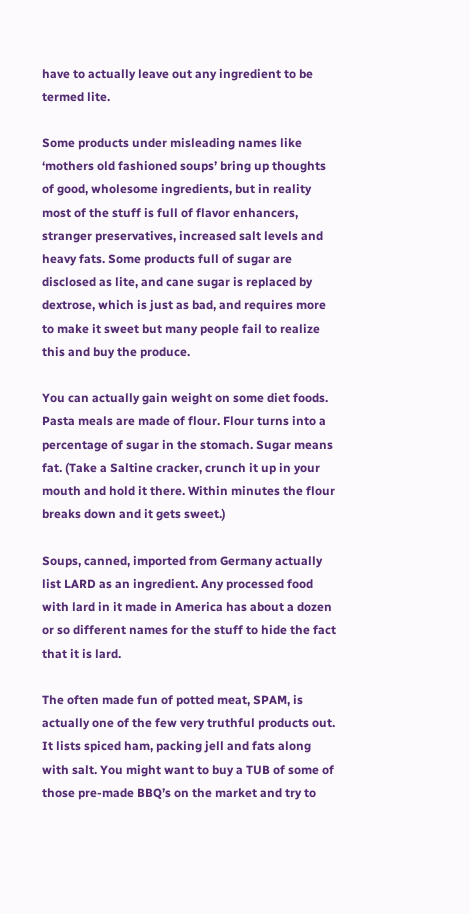have to actually leave out any ingredient to be termed lite.

Some products under misleading names like ‘mothers old fashioned soups’ bring up thoughts of good, wholesome ingredients, but in reality most of the stuff is full of flavor enhancers, stranger preservatives, increased salt levels and heavy fats. Some products full of sugar are disclosed as lite, and cane sugar is replaced by dextrose, which is just as bad, and requires more to make it sweet but many people fail to realize this and buy the produce.

You can actually gain weight on some diet foods. Pasta meals are made of flour. Flour turns into a percentage of sugar in the stomach. Sugar means fat. (Take a Saltine cracker, crunch it up in your mouth and hold it there. Within minutes the flour breaks down and it gets sweet.)

Soups, canned, imported from Germany actually list LARD as an ingredient. Any processed food with lard in it made in America has about a dozen or so different names for the stuff to hide the fact that it is lard.

The often made fun of potted meat, SPAM, is actually one of the few very truthful products out. It lists spiced ham, packing jell and fats along with salt. You might want to buy a TUB of some of those pre-made BBQ’s on the market and try to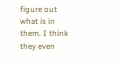figure out what is in them. I think they even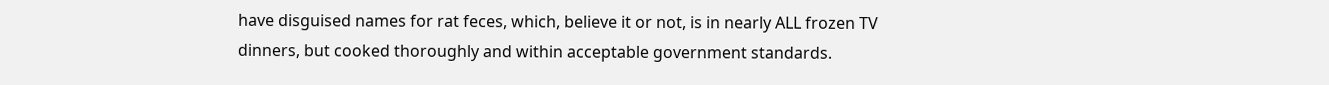have disguised names for rat feces, which, believe it or not, is in nearly ALL frozen TV dinners, but cooked thoroughly and within acceptable government standards.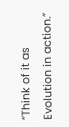“Think of it as Evolution in action.”